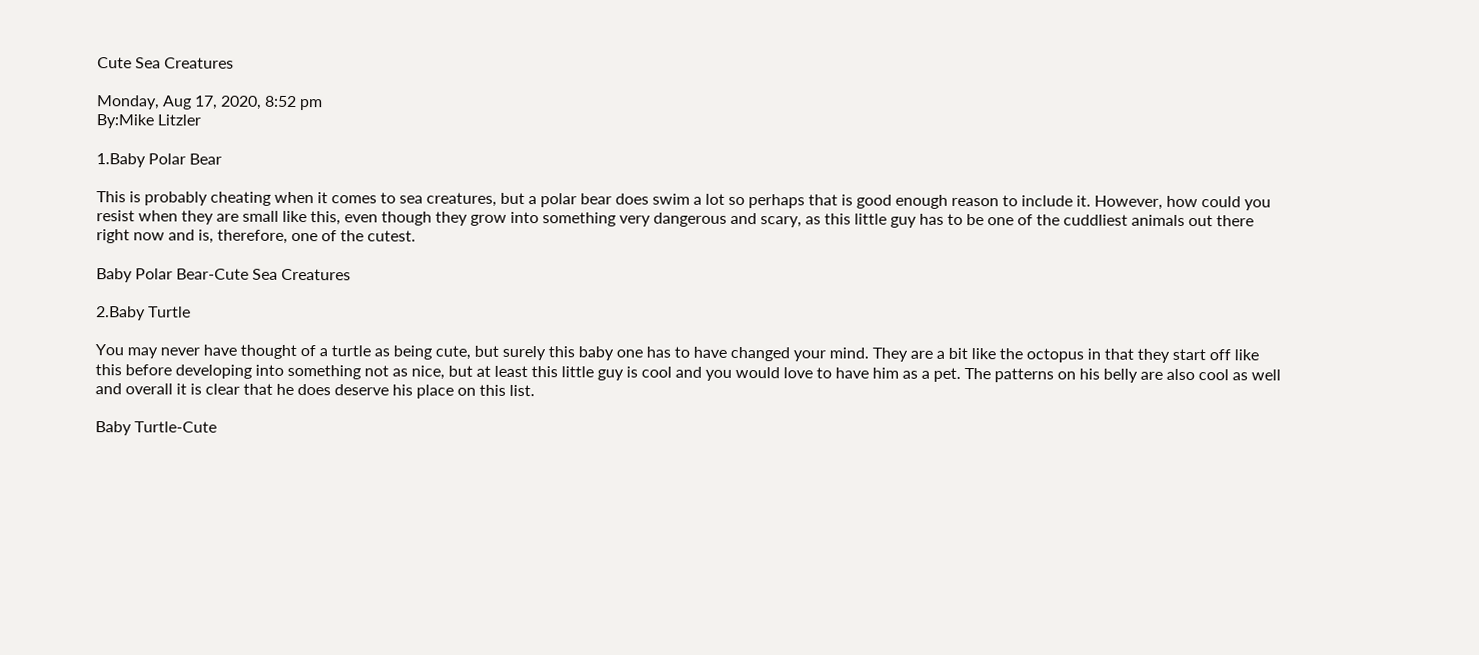Cute Sea Creatures

Monday, Aug 17, 2020, 8:52 pm
By:Mike Litzler

1.Baby Polar Bear

This is probably cheating when it comes to sea creatures, but a polar bear does swim a lot so perhaps that is good enough reason to include it. However, how could you resist when they are small like this, even though they grow into something very dangerous and scary, as this little guy has to be one of the cuddliest animals out there right now and is, therefore, one of the cutest.

Baby Polar Bear-Cute Sea Creatures

2.Baby Turtle

You may never have thought of a turtle as being cute, but surely this baby one has to have changed your mind. They are a bit like the octopus in that they start off like this before developing into something not as nice, but at least this little guy is cool and you would love to have him as a pet. The patterns on his belly are also cool as well and overall it is clear that he does deserve his place on this list.

Baby Turtle-Cute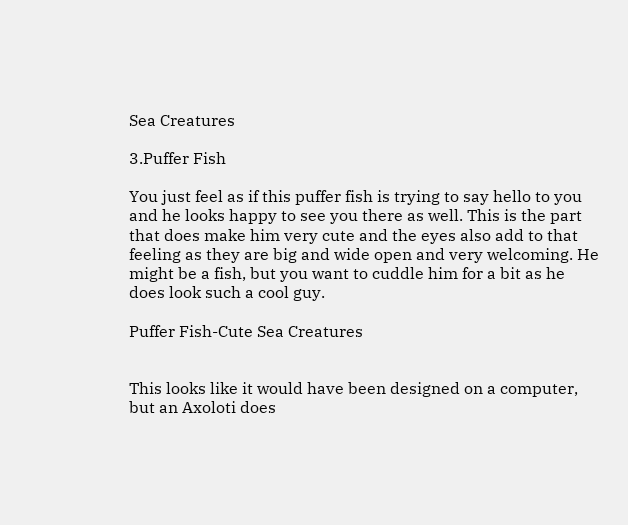Sea Creatures

3.Puffer Fish

You just feel as if this puffer fish is trying to say hello to you and he looks happy to see you there as well. This is the part that does make him very cute and the eyes also add to that feeling as they are big and wide open and very welcoming. He might be a fish, but you want to cuddle him for a bit as he does look such a cool guy.

Puffer Fish-Cute Sea Creatures


This looks like it would have been designed on a computer, but an Axoloti does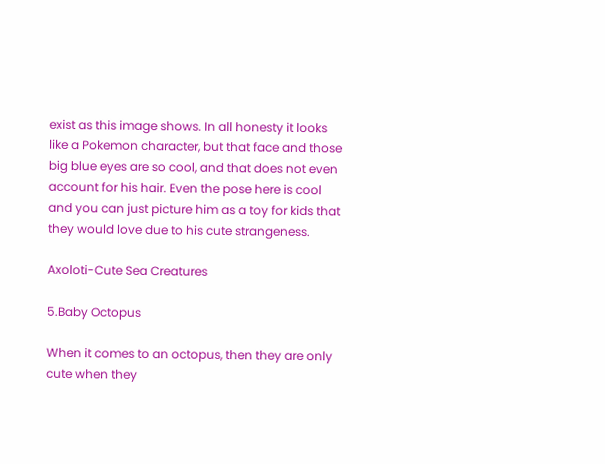exist as this image shows. In all honesty it looks like a Pokemon character, but that face and those big blue eyes are so cool, and that does not even account for his hair. Even the pose here is cool and you can just picture him as a toy for kids that they would love due to his cute strangeness.

Axoloti-Cute Sea Creatures

5.Baby Octopus

When it comes to an octopus, then they are only cute when they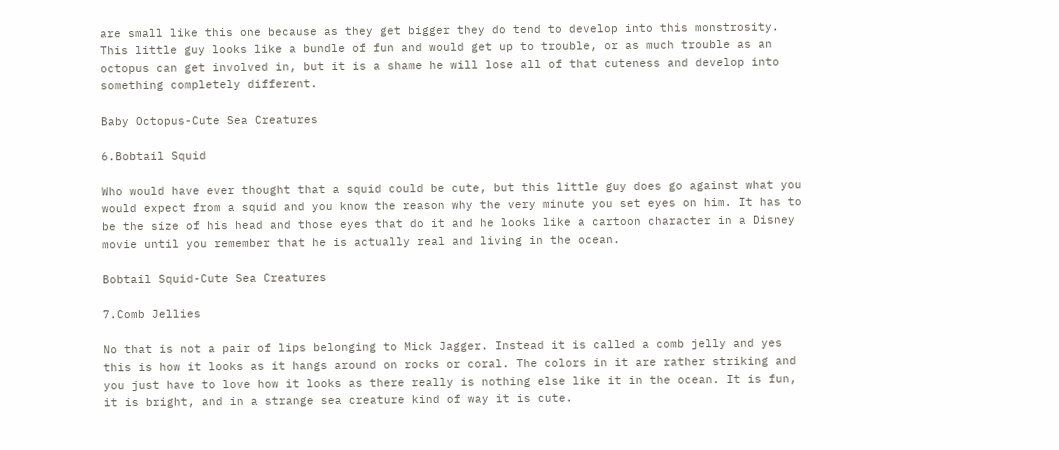are small like this one because as they get bigger they do tend to develop into this monstrosity. This little guy looks like a bundle of fun and would get up to trouble, or as much trouble as an octopus can get involved in, but it is a shame he will lose all of that cuteness and develop into something completely different.

Baby Octopus-Cute Sea Creatures

6.Bobtail Squid

Who would have ever thought that a squid could be cute, but this little guy does go against what you would expect from a squid and you know the reason why the very minute you set eyes on him. It has to be the size of his head and those eyes that do it and he looks like a cartoon character in a Disney movie until you remember that he is actually real and living in the ocean.

Bobtail Squid-Cute Sea Creatures

7.Comb Jellies

No that is not a pair of lips belonging to Mick Jagger. Instead it is called a comb jelly and yes this is how it looks as it hangs around on rocks or coral. The colors in it are rather striking and you just have to love how it looks as there really is nothing else like it in the ocean. It is fun, it is bright, and in a strange sea creature kind of way it is cute.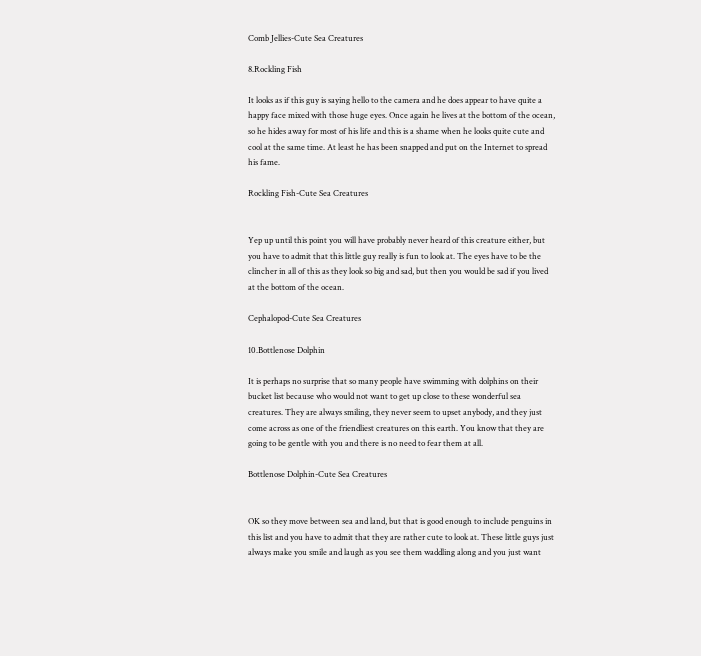Comb Jellies-Cute Sea Creatures

8.Rockling Fish

It looks as if this guy is saying hello to the camera and he does appear to have quite a happy face mixed with those huge eyes. Once again he lives at the bottom of the ocean, so he hides away for most of his life and this is a shame when he looks quite cute and cool at the same time. At least he has been snapped and put on the Internet to spread his fame.

Rockling Fish-Cute Sea Creatures


Yep up until this point you will have probably never heard of this creature either, but you have to admit that this little guy really is fun to look at. The eyes have to be the clincher in all of this as they look so big and sad, but then you would be sad if you lived at the bottom of the ocean.

Cephalopod-Cute Sea Creatures

10.Bottlenose Dolphin

It is perhaps no surprise that so many people have swimming with dolphins on their bucket list because who would not want to get up close to these wonderful sea creatures. They are always smiling, they never seem to upset anybody, and they just come across as one of the friendliest creatures on this earth. You know that they are going to be gentle with you and there is no need to fear them at all.

Bottlenose Dolphin-Cute Sea Creatures


OK so they move between sea and land, but that is good enough to include penguins in this list and you have to admit that they are rather cute to look at. These little guys just always make you smile and laugh as you see them waddling along and you just want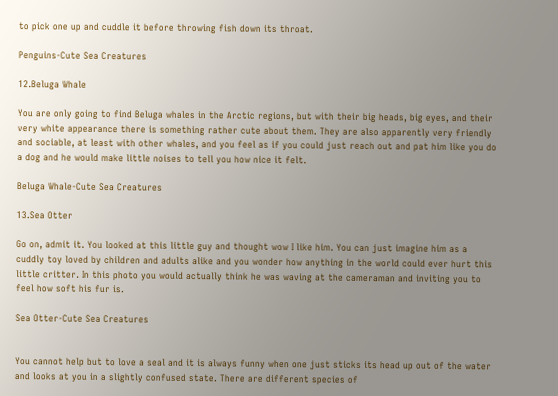to pick one up and cuddle it before throwing fish down its throat.

Penguins-Cute Sea Creatures

12.Beluga Whale

You are only going to find Beluga whales in the Arctic regions, but with their big heads, big eyes, and their very white appearance there is something rather cute about them. They are also apparently very friendly and sociable, at least with other whales, and you feel as if you could just reach out and pat him like you do a dog and he would make little noises to tell you how nice it felt.

Beluga Whale-Cute Sea Creatures

13.Sea Otter

Go on, admit it. You looked at this little guy and thought wow I like him. You can just imagine him as a cuddly toy loved by children and adults alike and you wonder how anything in the world could ever hurt this little critter. In this photo you would actually think he was waving at the cameraman and inviting you to feel how soft his fur is.

Sea Otter-Cute Sea Creatures


You cannot help but to love a seal and it is always funny when one just sticks its head up out of the water and looks at you in a slightly confused state. There are different species of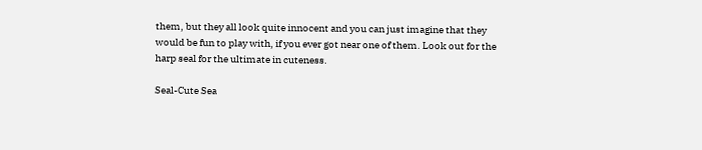them, but they all look quite innocent and you can just imagine that they would be fun to play with, if you ever got near one of them. Look out for the harp seal for the ultimate in cuteness.

Seal-Cute Sea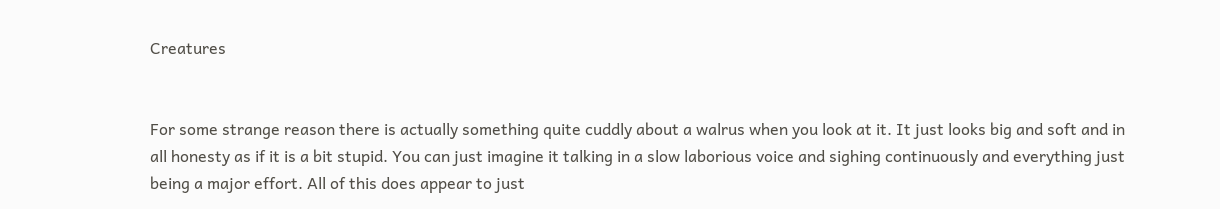Creatures


For some strange reason there is actually something quite cuddly about a walrus when you look at it. It just looks big and soft and in all honesty as if it is a bit stupid. You can just imagine it talking in a slow laborious voice and sighing continuously and everything just being a major effort. All of this does appear to just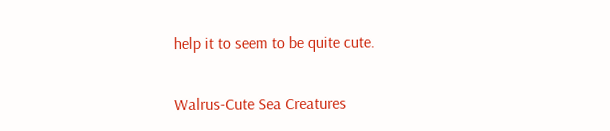help it to seem to be quite cute.

Walrus-Cute Sea Creatures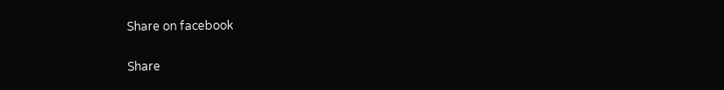Share on facebook

Share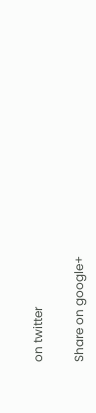on twitter

Share on google+